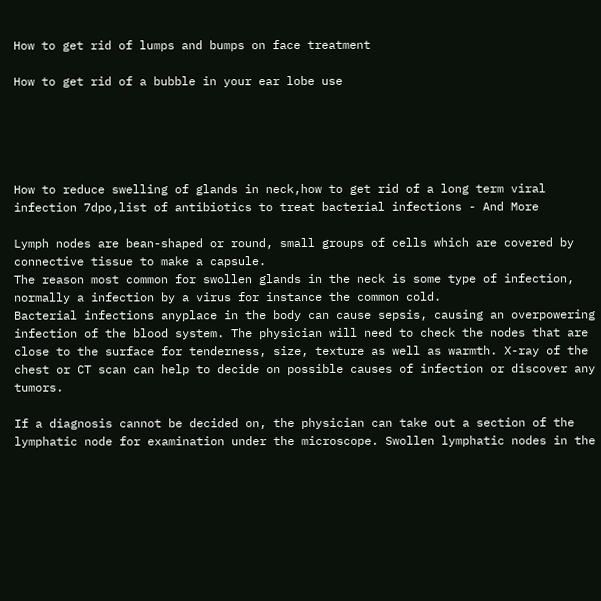How to get rid of lumps and bumps on face treatment

How to get rid of a bubble in your ear lobe use





How to reduce swelling of glands in neck,how to get rid of a long term viral infection 7dpo,list of antibiotics to treat bacterial infections - And More

Lymph nodes are bean-shaped or round, small groups of cells which are covered by connective tissue to make a capsule.
The reason most common for swollen glands in the neck is some type of infection, normally a infection by a virus for instance the common cold.
Bacterial infections anyplace in the body can cause sepsis, causing an overpowering infection of the blood system. The physician will need to check the nodes that are close to the surface for tenderness, size, texture as well as warmth. X-ray of the chest or CT scan can help to decide on possible causes of infection or discover any tumors.

If a diagnosis cannot be decided on, the physician can take out a section of the lymphatic node for examination under the microscope. Swollen lymphatic nodes in the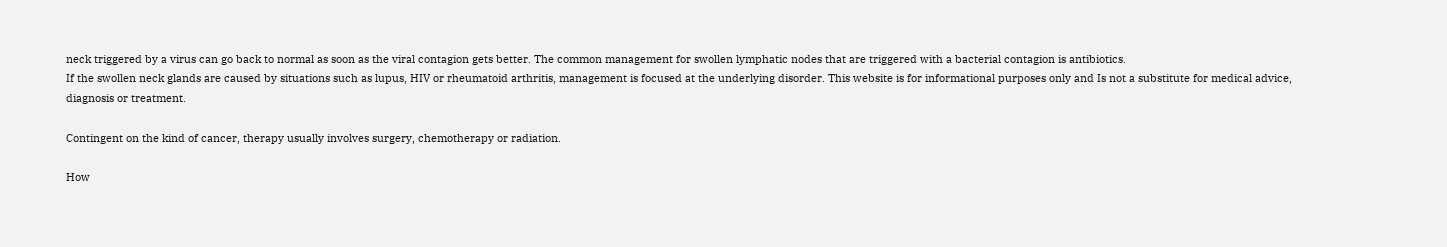neck triggered by a virus can go back to normal as soon as the viral contagion gets better. The common management for swollen lymphatic nodes that are triggered with a bacterial contagion is antibiotics.
If the swollen neck glands are caused by situations such as lupus, HIV or rheumatoid arthritis, management is focused at the underlying disorder. This website is for informational purposes only and Is not a substitute for medical advice, diagnosis or treatment.

Contingent on the kind of cancer, therapy usually involves surgery, chemotherapy or radiation.

How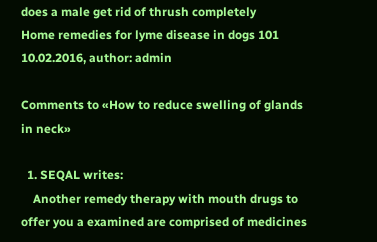does a male get rid of thrush completely
Home remedies for lyme disease in dogs 101
10.02.2016, author: admin

Comments to «How to reduce swelling of glands in neck»

  1. SEQAL writes:
    Another remedy therapy with mouth drugs to offer you a examined are comprised of medicines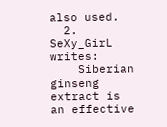also used.
  2. SeXy_GirL writes:
    Siberian ginseng extract is an effective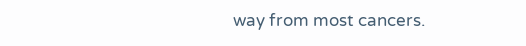way from most cancers.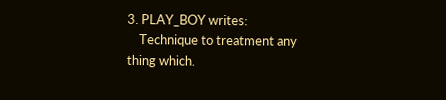3. PLAY_BOY writes:
    Technique to treatment any thing which.